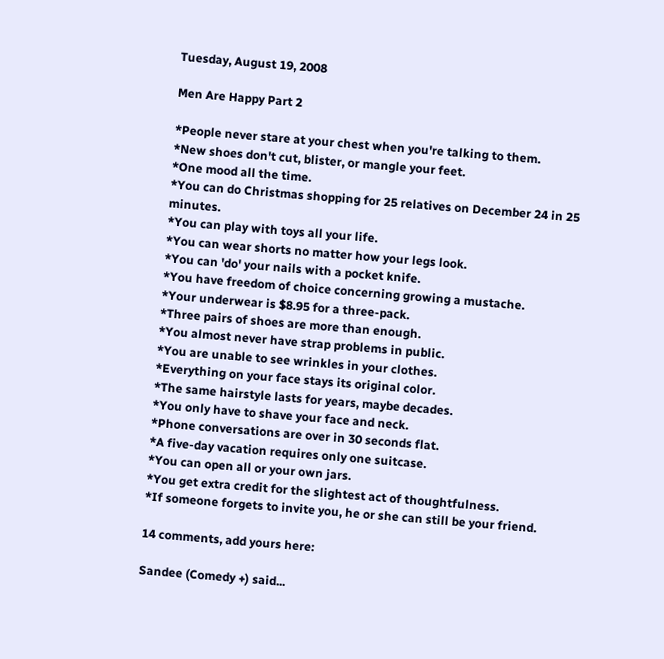Tuesday, August 19, 2008

Men Are Happy Part 2

*People never stare at your chest when you're talking to them.
*New shoes don't cut, blister, or mangle your feet.
*One mood all the time.
*You can do Christmas shopping for 25 relatives on December 24 in 25 minutes.
*You can play with toys all your life.
*You can wear shorts no matter how your legs look.
*You can 'do' your nails with a pocket knife.
*You have freedom of choice concerning growing a mustache.
*Your underwear is $8.95 for a three-pack.
*Three pairs of shoes are more than enough.
*You almost never have strap problems in public.
*You are unable to see wrinkles in your clothes.
*Everything on your face stays its original color.
*The same hairstyle lasts for years, maybe decades.
*You only have to shave your face and neck.
*Phone conversations are over in 30 seconds flat.
*A five-day vacation requires only one suitcase.
*You can open all or your own jars.
*You get extra credit for the slightest act of thoughtfulness.
*If someone forgets to invite you, he or she can still be your friend.

14 comments, add yours here:

Sandee (Comedy +) said...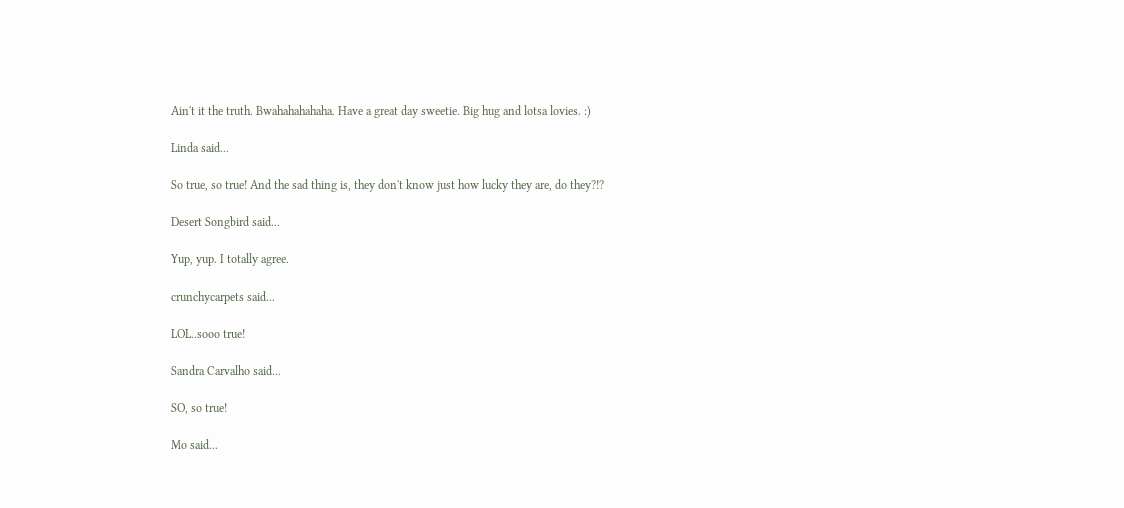Ain't it the truth. Bwahahahahaha. Have a great day sweetie. Big hug and lotsa lovies. :)

Linda said...

So true, so true! And the sad thing is, they don't know just how lucky they are, do they?!?

Desert Songbird said...

Yup, yup. I totally agree.

crunchycarpets said...

LOL..sooo true!

Sandra Carvalho said...

SO, so true!

Mo said...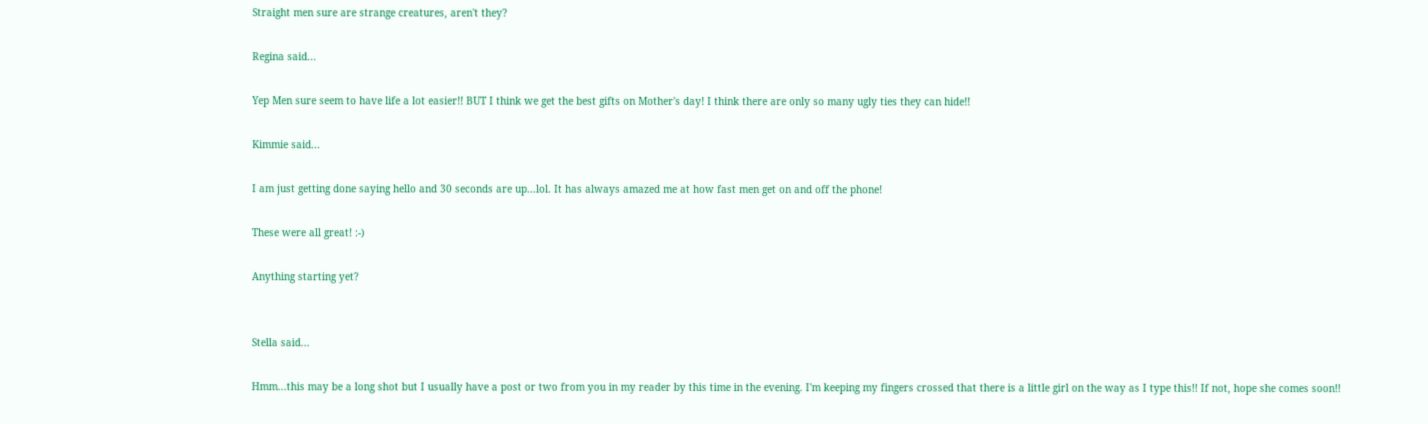Straight men sure are strange creatures, aren't they?

Regina said...

Yep Men sure seem to have life a lot easier!! BUT I think we get the best gifts on Mother's day! I think there are only so many ugly ties they can hide!!

Kimmie said...

I am just getting done saying hello and 30 seconds are up...lol. It has always amazed me at how fast men get on and off the phone!

These were all great! :-)

Anything starting yet?


Stella said...

Hmm...this may be a long shot but I usually have a post or two from you in my reader by this time in the evening. I'm keeping my fingers crossed that there is a little girl on the way as I type this!! If not, hope she comes soon!!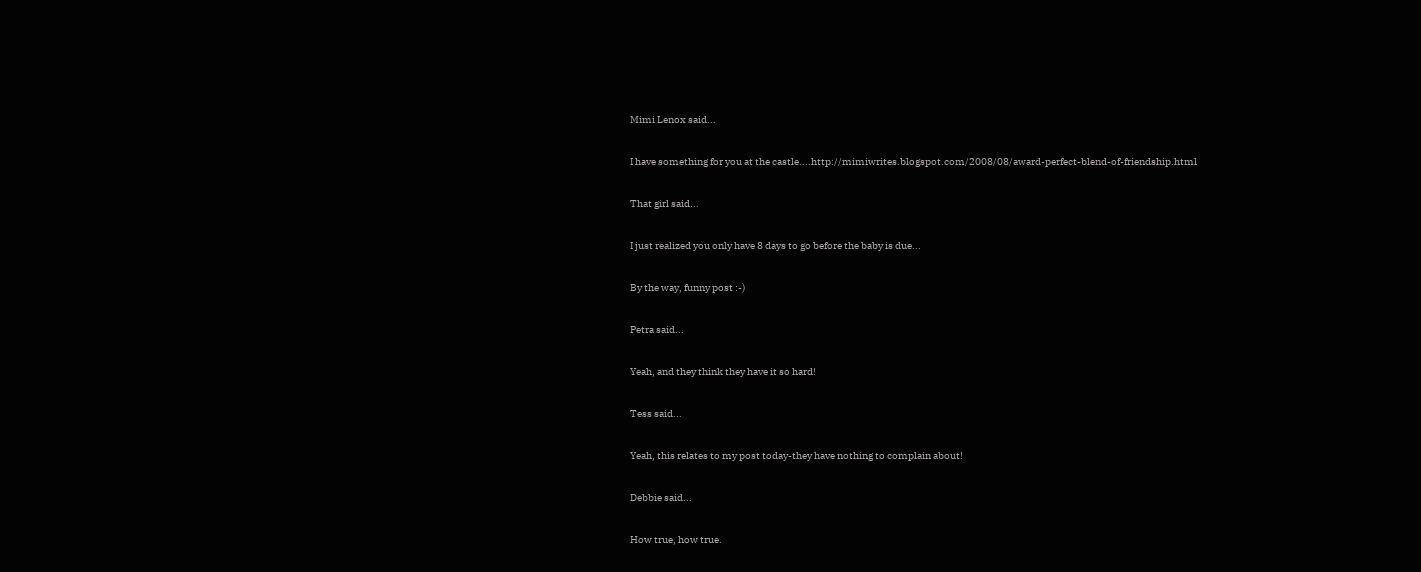Mimi Lenox said...

I have something for you at the castle....http://mimiwrites.blogspot.com/2008/08/award-perfect-blend-of-friendship.html

That girl said...

I just realized you only have 8 days to go before the baby is due...

By the way, funny post :-)

Petra said...

Yeah, and they think they have it so hard!

Tess said...

Yeah, this relates to my post today-they have nothing to complain about!

Debbie said...

How true, how true.